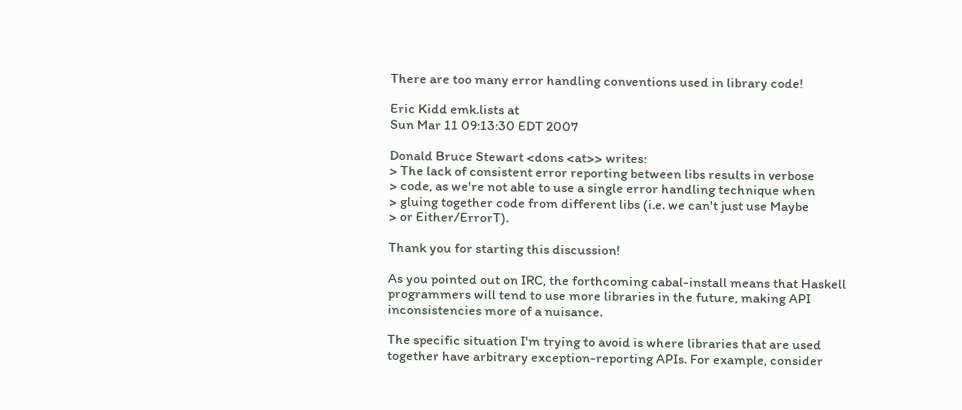There are too many error handling conventions used in library code!

Eric Kidd emk.lists at
Sun Mar 11 09:13:30 EDT 2007

Donald Bruce Stewart <dons <at>> writes:
> The lack of consistent error reporting between libs results in verbose
> code, as we're not able to use a single error handling technique when
> gluing together code from different libs (i.e. we can't just use Maybe
> or Either/ErrorT).

Thank you for starting this discussion!

As you pointed out on IRC, the forthcoming cabal-install means that Haskell
programmers will tend to use more libraries in the future, making API
inconsistencies more of a nuisance.

The specific situation I'm trying to avoid is where libraries that are used
together have arbitrary exception-reporting APIs. For example, consider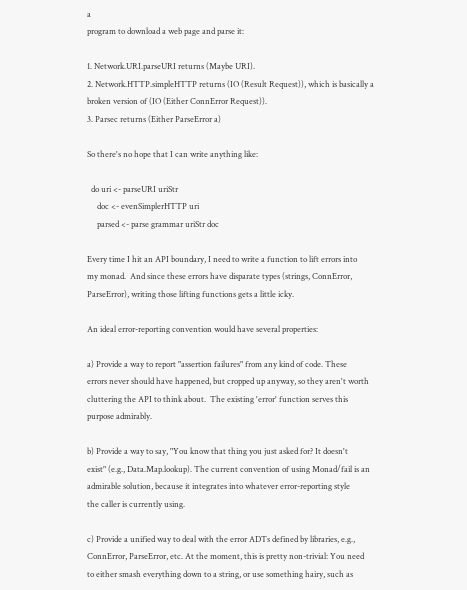a
program to download a web page and parse it:

1. Network.URI.parseURI returns (Maybe URI).
2. Network.HTTP.simpleHTTP returns (IO (Result Request)), which is basically a
broken version of (IO (Either ConnError Request)).
3. Parsec returns (Either ParseError a)

So there's no hope that I can write anything like:

  do uri <- parseURI uriStr
     doc <- evenSimplerHTTP uri
     parsed <- parse grammar uriStr doc

Every time I hit an API boundary, I need to write a function to lift errors into
my monad.  And since these errors have disparate types (strings, ConnError,
ParseError), writing those lifting functions gets a little icky.

An ideal error-reporting convention would have several properties:

a) Provide a way to report "assertion failures" from any kind of code. These
errors never should have happened, but cropped up anyway, so they aren't worth
cluttering the API to think about.  The existing 'error' function serves this
purpose admirably.

b) Provide a way to say, "You know that thing you just asked for? It doesn't
exist" (e.g., Data.Map.lookup). The current convention of using Monad/fail is an
admirable solution, because it integrates into whatever error-reporting style
the caller is currently using.

c) Provide a unified way to deal with the error ADTs defined by libraries, e.g.,
ConnError, ParseError, etc. At the moment, this is pretty non-trivial: You need
to either smash everything down to a string, or use something hairy, such as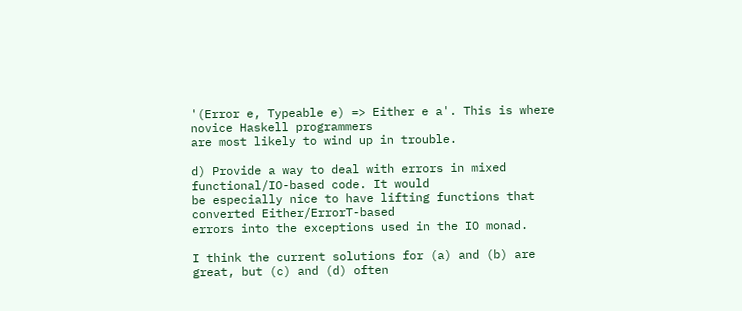'(Error e, Typeable e) => Either e a'. This is where novice Haskell programmers
are most likely to wind up in trouble.

d) Provide a way to deal with errors in mixed functional/IO-based code. It would
be especially nice to have lifting functions that converted Either/ErrorT-based
errors into the exceptions used in the IO monad.

I think the current solutions for (a) and (b) are great, but (c) and (d) often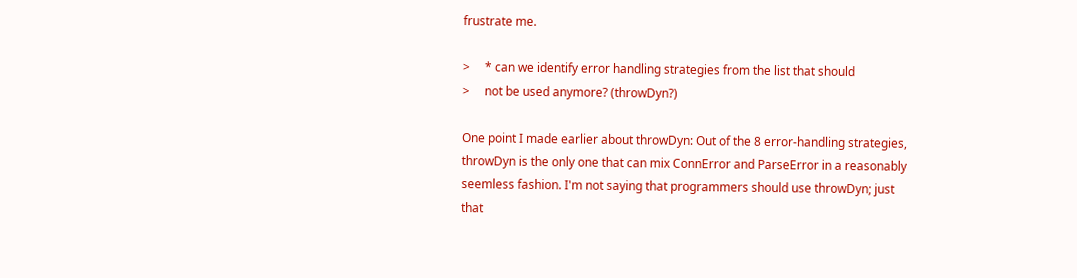frustrate me.

>     * can we identify error handling strategies from the list that should
>     not be used anymore? (throwDyn?)

One point I made earlier about throwDyn: Out of the 8 error-handling strategies,
throwDyn is the only one that can mix ConnError and ParseError in a reasonably
seemless fashion. I'm not saying that programmers should use throwDyn; just that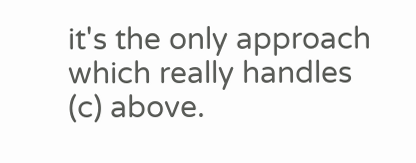it's the only approach which really handles (c) above.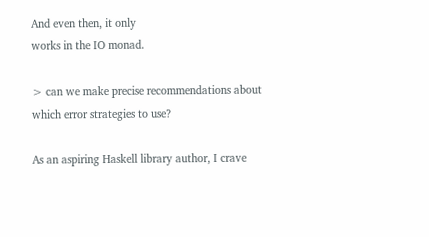And even then, it only
works in the IO monad.

> can we make precise recommendations about which error strategies to use?

As an aspiring Haskell library author, I crave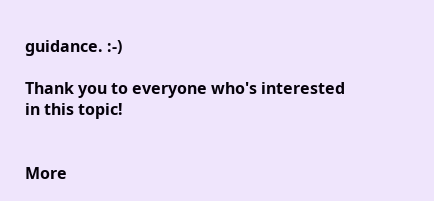guidance. :-)

Thank you to everyone who's interested in this topic!


More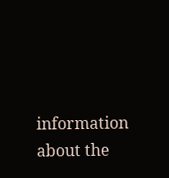information about the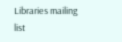Libraries mailing list